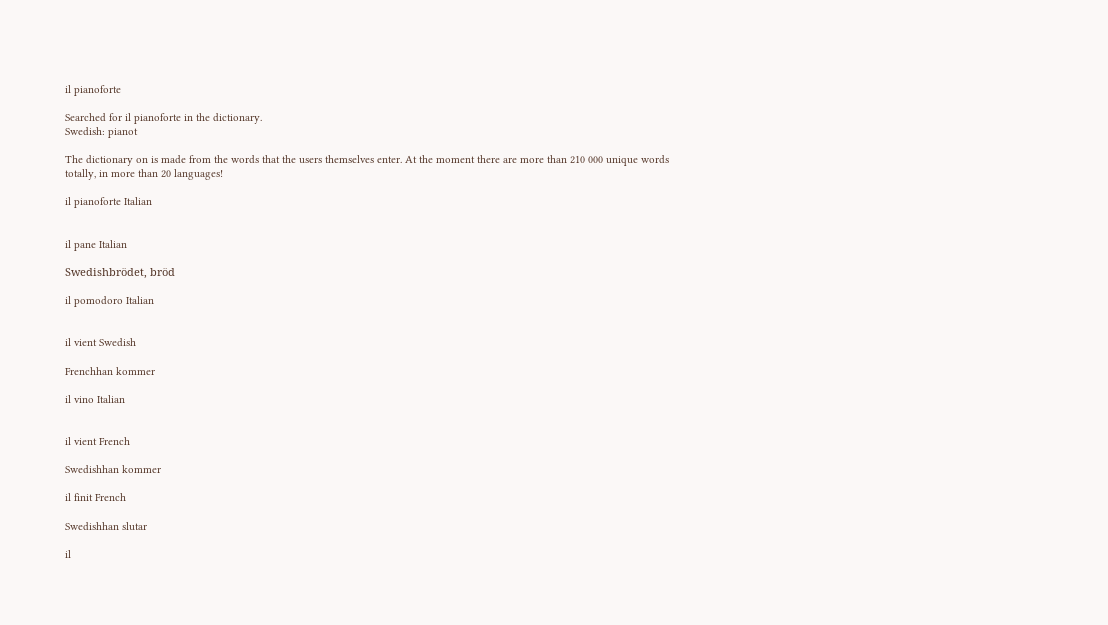il pianoforte

Searched for il pianoforte in the dictionary.
Swedish: pianot

The dictionary on is made from the words that the users themselves enter. At the moment there are more than 210 000 unique words totally, in more than 20 languages!

il pianoforte Italian


il pane Italian

Swedishbrödet, bröd

il pomodoro Italian


il vient Swedish

Frenchhan kommer

il vino Italian


il vient French

Swedishhan kommer

il finit French

Swedishhan slutar

il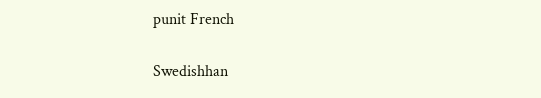punit French

Swedishhan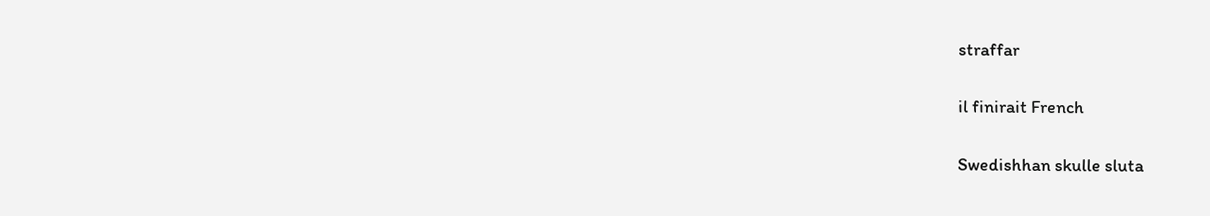straffar

il finirait French

Swedishhan skulle sluta